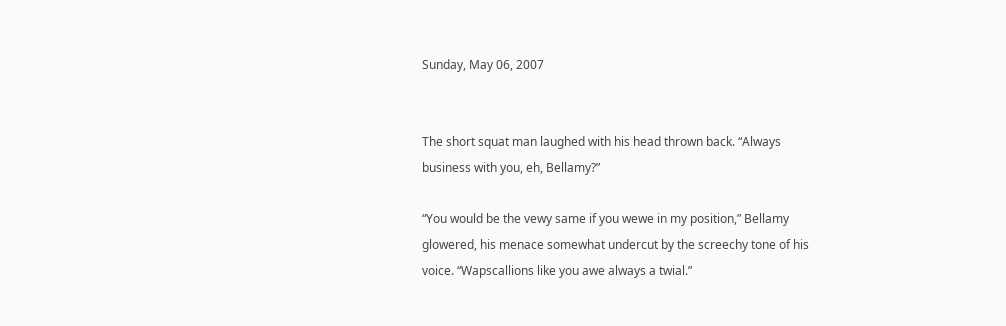Sunday, May 06, 2007


The short squat man laughed with his head thrown back. “Always business with you, eh, Bellamy?”

“You would be the vewy same if you wewe in my position,” Bellamy glowered, his menace somewhat undercut by the screechy tone of his voice. “Wapscallions like you awe always a twial.”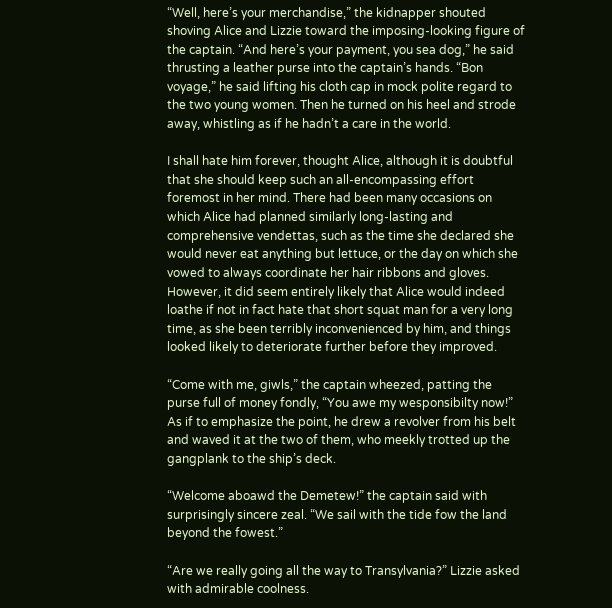“Well, here’s your merchandise,” the kidnapper shouted shoving Alice and Lizzie toward the imposing-looking figure of the captain. “And here’s your payment, you sea dog,” he said thrusting a leather purse into the captain’s hands. “Bon voyage,” he said lifting his cloth cap in mock polite regard to the two young women. Then he turned on his heel and strode away, whistling as if he hadn’t a care in the world.

I shall hate him forever, thought Alice, although it is doubtful that she should keep such an all-encompassing effort foremost in her mind. There had been many occasions on which Alice had planned similarly long-lasting and comprehensive vendettas, such as the time she declared she would never eat anything but lettuce, or the day on which she vowed to always coordinate her hair ribbons and gloves. However, it did seem entirely likely that Alice would indeed loathe if not in fact hate that short squat man for a very long time, as she been terribly inconvenienced by him, and things looked likely to deteriorate further before they improved.

“Come with me, giwls,” the captain wheezed, patting the purse full of money fondly, “You awe my wesponsibilty now!” As if to emphasize the point, he drew a revolver from his belt and waved it at the two of them, who meekly trotted up the gangplank to the ship’s deck.

“Welcome aboawd the Demetew!” the captain said with surprisingly sincere zeal. “We sail with the tide fow the land beyond the fowest.”

“Are we really going all the way to Transylvania?” Lizzie asked with admirable coolness.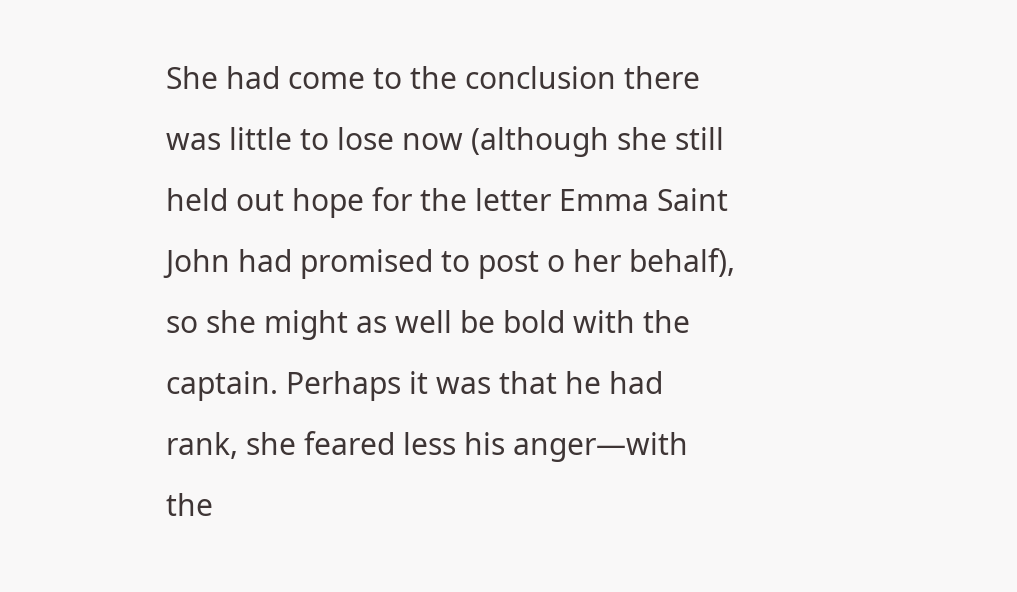She had come to the conclusion there was little to lose now (although she still held out hope for the letter Emma Saint John had promised to post o her behalf), so she might as well be bold with the captain. Perhaps it was that he had rank, she feared less his anger—with the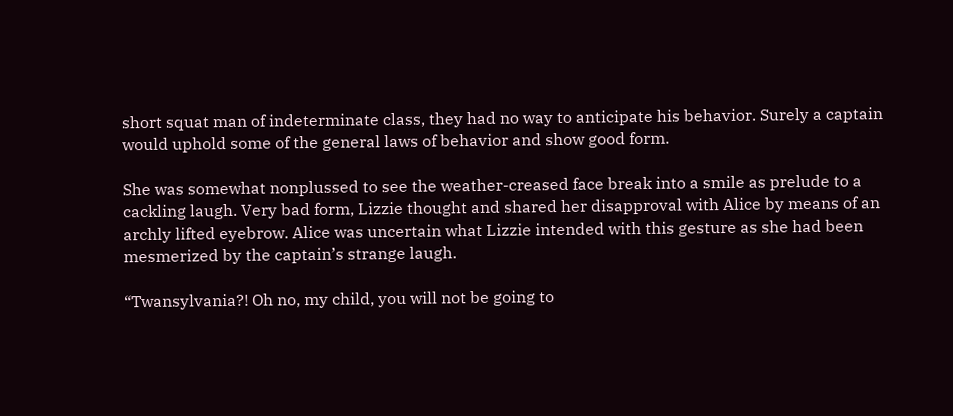short squat man of indeterminate class, they had no way to anticipate his behavior. Surely a captain would uphold some of the general laws of behavior and show good form.

She was somewhat nonplussed to see the weather-creased face break into a smile as prelude to a cackling laugh. Very bad form, Lizzie thought and shared her disapproval with Alice by means of an archly lifted eyebrow. Alice was uncertain what Lizzie intended with this gesture as she had been mesmerized by the captain’s strange laugh.

“Twansylvania?! Oh no, my child, you will not be going to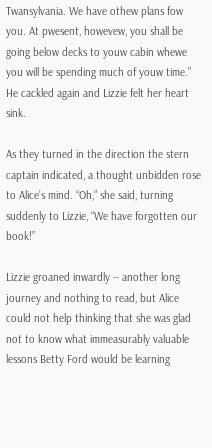Twansylvania. We have othew plans fow you. At pwesent, howevew, you shall be going below decks to youw cabin whewe you will be spending much of youw time.” He cackled again and Lizzie felt her heart sink.

As they turned in the direction the stern captain indicated, a thought unbidden rose to Alice’s mind. “Oh,” she said, turning suddenly to Lizzie, “We have forgotten our book!”

Lizzie groaned inwardly -- another long journey and nothing to read, but Alice could not help thinking that she was glad not to know what immeasurably valuable lessons Betty Ford would be learning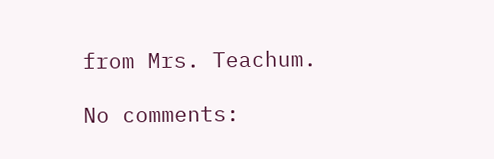from Mrs. Teachum.

No comments: